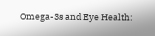Omega-3s and Eye Health: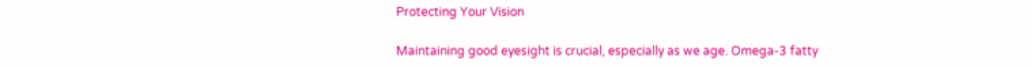Protecting Your Vision

Maintaining good eyesight is crucial, especially as we age. Omega-3 fatty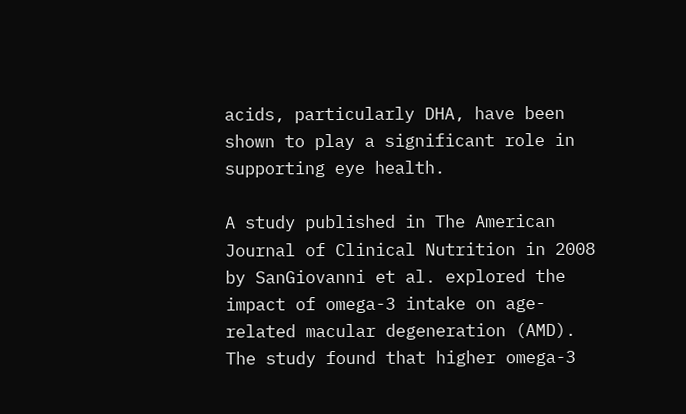acids, particularly DHA, have been shown to play a significant role in supporting eye health.

A study published in The American Journal of Clinical Nutrition in 2008 by SanGiovanni et al. explored the impact of omega-3 intake on age-related macular degeneration (AMD). The study found that higher omega-3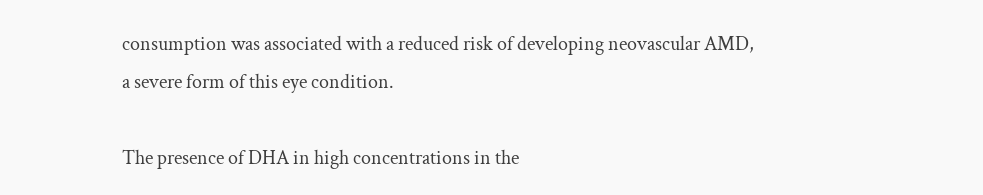consumption was associated with a reduced risk of developing neovascular AMD, a severe form of this eye condition.

The presence of DHA in high concentrations in the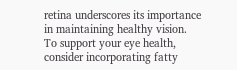retina underscores its importance in maintaining healthy vision. To support your eye health, consider incorporating fatty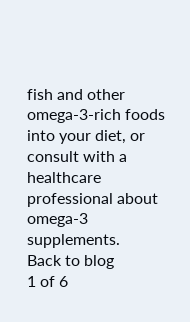fish and other omega-3-rich foods into your diet, or consult with a healthcare professional about omega-3 supplements.
Back to blog
1 of 6